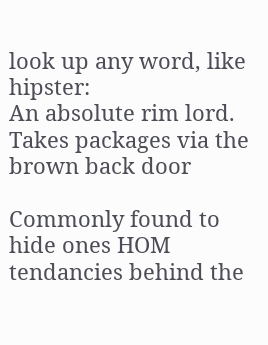look up any word, like hipster:
An absolute rim lord. Takes packages via the brown back door

Commonly found to hide ones HOM tendancies behind the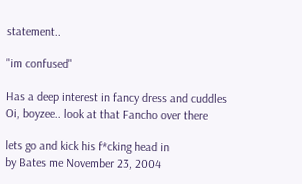statement..

"im confused"

Has a deep interest in fancy dress and cuddles
Oi, boyzee.. look at that Fancho over there

lets go and kick his f*cking head in
by Bates me November 23, 2004